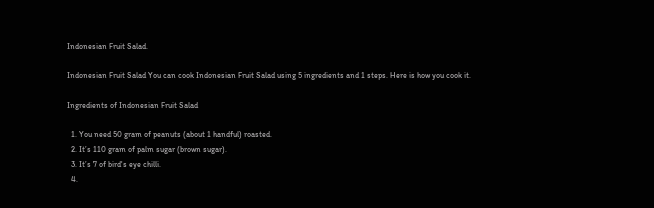Indonesian Fruit Salad.

Indonesian Fruit Salad You can cook Indonesian Fruit Salad using 5 ingredients and 1 steps. Here is how you cook it.

Ingredients of Indonesian Fruit Salad

  1. You need 50 gram of peanuts (about 1 handful) roasted.
  2. It’s 110 gram of palm sugar (brown sugar).
  3. It’s 7 of bird's eye chilli.
  4.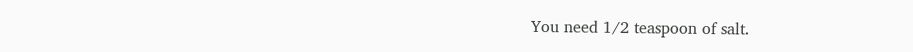You need 1/2 teaspoon of salt.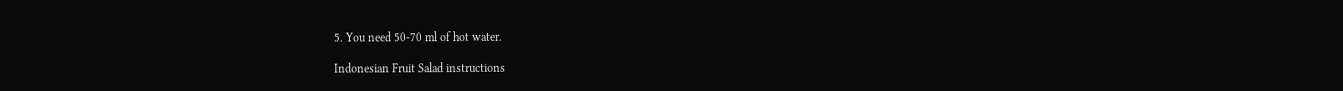5. You need 50-70 ml of hot water.

Indonesian Fruit Salad instructions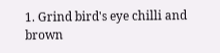1. Grind bird's eye chilli and brown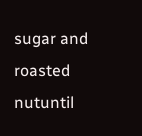sugar and roasted nutuntil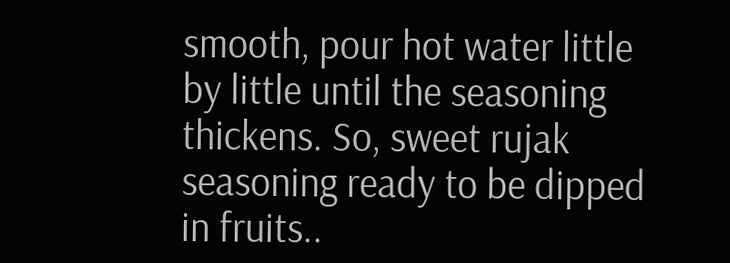smooth, pour hot water little by little until the seasoning thickens. So, sweet rujak seasoning ready to be dipped in fruits..